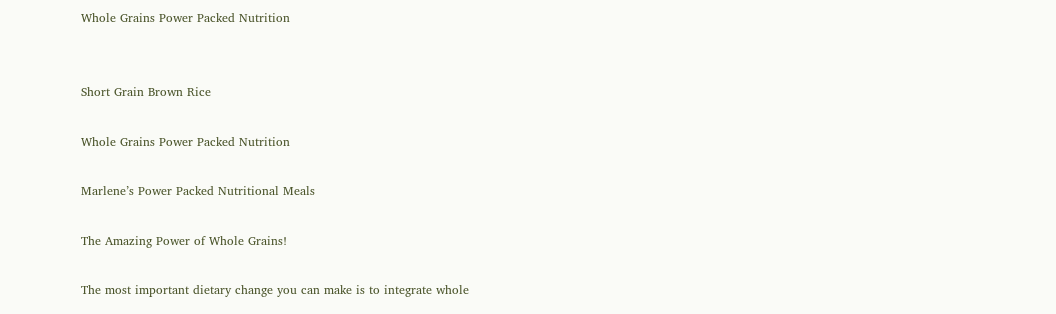Whole Grains Power Packed Nutrition


Short Grain Brown Rice

Whole Grains Power Packed Nutrition

Marlene’s Power Packed Nutritional Meals

The Amazing Power of Whole Grains!

The most important dietary change you can make is to integrate whole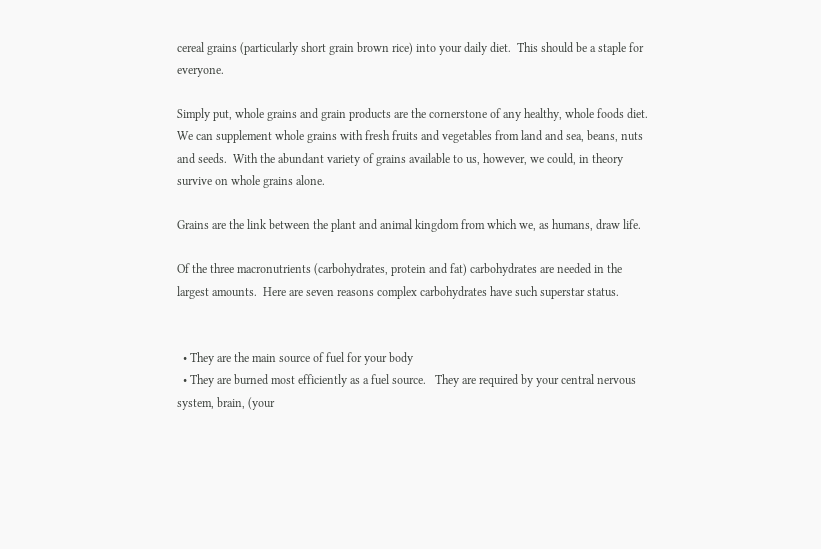cereal grains (particularly short grain brown rice) into your daily diet.  This should be a staple for everyone.

Simply put, whole grains and grain products are the cornerstone of any healthy, whole foods diet.  We can supplement whole grains with fresh fruits and vegetables from land and sea, beans, nuts and seeds.  With the abundant variety of grains available to us, however, we could, in theory survive on whole grains alone.

Grains are the link between the plant and animal kingdom from which we, as humans, draw life.

Of the three macronutrients (carbohydrates, protein and fat) carbohydrates are needed in the largest amounts.  Here are seven reasons complex carbohydrates have such superstar status.


  • They are the main source of fuel for your body
  • They are burned most efficiently as a fuel source.   They are required by your central nervous system, brain, (your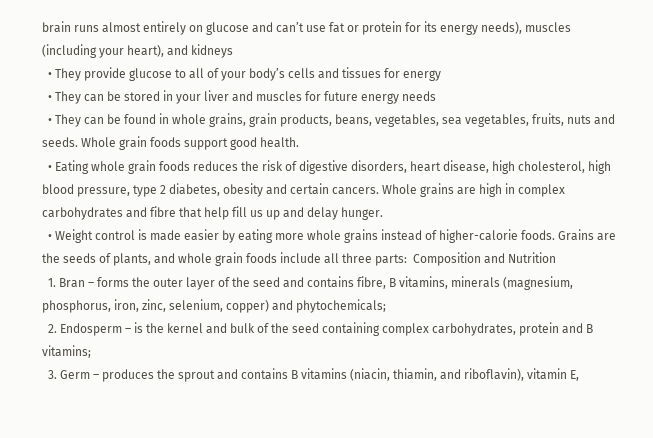brain runs almost entirely on glucose and can’t use fat or protein for its energy needs), muscles (including your heart), and kidneys
  • They provide glucose to all of your body’s cells and tissues for energy
  • They can be stored in your liver and muscles for future energy needs
  • They can be found in whole grains, grain products, beans, vegetables, sea vegetables, fruits, nuts and seeds. Whole grain foods support good health.
  • Eating whole grain foods reduces the risk of digestive disorders, heart disease, high cholesterol, high blood pressure, type 2 diabetes, obesity and certain cancers. Whole grains are high in complex carbohydrates and fibre that help fill us up and delay hunger.
  • Weight control is made easier by eating more whole grains instead of higher-calorie foods. Grains are the seeds of plants, and whole grain foods include all three parts:  Composition and Nutrition
  1. Bran – forms the outer layer of the seed and contains fibre, B vitamins, minerals (magnesium, phosphorus, iron, zinc, selenium, copper) and phytochemicals;
  2. Endosperm – is the kernel and bulk of the seed containing complex carbohydrates, protein and B vitamins;
  3. Germ – produces the sprout and contains B vitamins (niacin, thiamin, and riboflavin), vitamin E,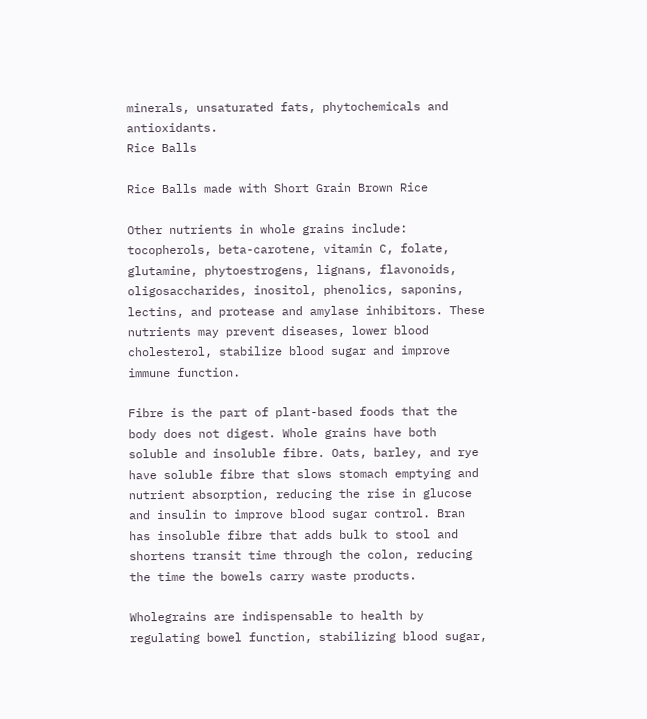minerals, unsaturated fats, phytochemicals and antioxidants.
Rice Balls

Rice Balls made with Short Grain Brown Rice

Other nutrients in whole grains include: tocopherols, beta-carotene, vitamin C, folate, glutamine, phytoestrogens, lignans, flavonoids, oligosaccharides, inositol, phenolics, saponins, lectins, and protease and amylase inhibitors. These nutrients may prevent diseases, lower blood cholesterol, stabilize blood sugar and improve immune function.

Fibre is the part of plant-based foods that the body does not digest. Whole grains have both soluble and insoluble fibre. Oats, barley, and rye have soluble fibre that slows stomach emptying and nutrient absorption, reducing the rise in glucose and insulin to improve blood sugar control. Bran has insoluble fibre that adds bulk to stool and shortens transit time through the colon, reducing the time the bowels carry waste products.

Wholegrains are indispensable to health by regulating bowel function, stabilizing blood sugar,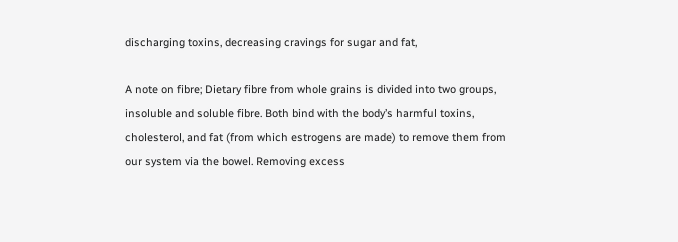discharging toxins, decreasing cravings for sugar and fat,

A note on fibre; Dietary fibre from whole grains is divided into two groups, insoluble and soluble fibre. Both bind with the body’s harmful toxins, cholesterol, and fat (from which estrogens are made) to remove them from our system via the bowel. Removing excess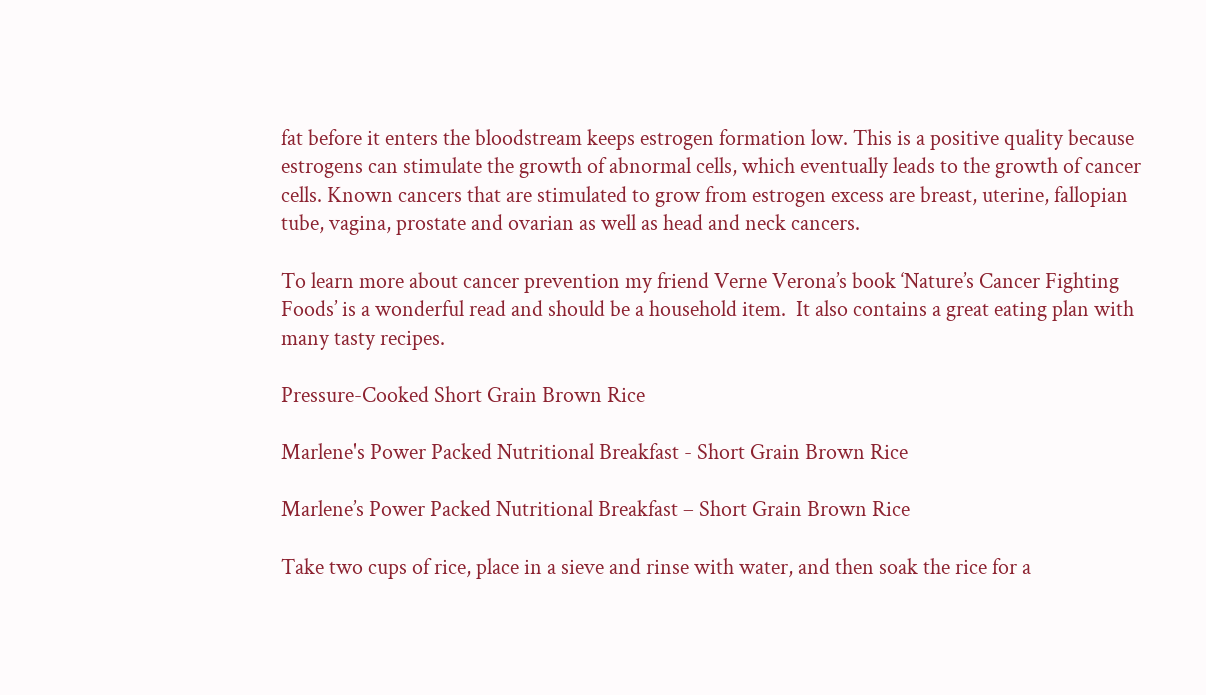fat before it enters the bloodstream keeps estrogen formation low. This is a positive quality because estrogens can stimulate the growth of abnormal cells, which eventually leads to the growth of cancer cells. Known cancers that are stimulated to grow from estrogen excess are breast, uterine, fallopian tube, vagina, prostate and ovarian as well as head and neck cancers.

To learn more about cancer prevention my friend Verne Verona’s book ‘Nature’s Cancer Fighting Foods’ is a wonderful read and should be a household item.  It also contains a great eating plan with many tasty recipes.

Pressure-Cooked Short Grain Brown Rice

Marlene's Power Packed Nutritional Breakfast - Short Grain Brown Rice

Marlene’s Power Packed Nutritional Breakfast – Short Grain Brown Rice

Take two cups of rice, place in a sieve and rinse with water, and then soak the rice for a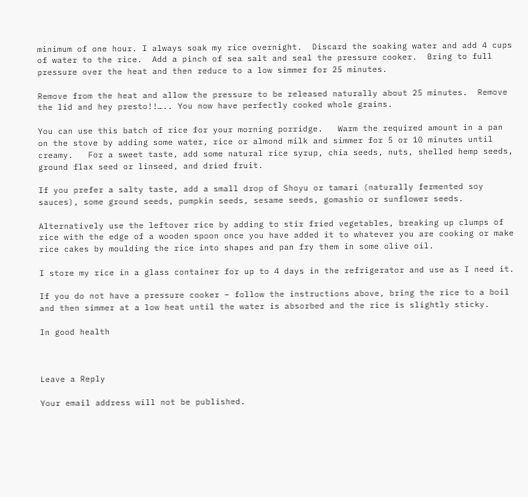minimum of one hour. I always soak my rice overnight.  Discard the soaking water and add 4 cups of water to the rice.  Add a pinch of sea salt and seal the pressure cooker.  Bring to full pressure over the heat and then reduce to a low simmer for 25 minutes.

Remove from the heat and allow the pressure to be released naturally about 25 minutes.  Remove the lid and hey presto!!….. You now have perfectly cooked whole grains.

You can use this batch of rice for your morning porridge.   Warm the required amount in a pan on the stove by adding some water, rice or almond milk and simmer for 5 or 10 minutes until creamy.   For a sweet taste, add some natural rice syrup, chia seeds, nuts, shelled hemp seeds, ground flax seed or linseed, and dried fruit.

If you prefer a salty taste, add a small drop of Shoyu or tamari (naturally fermented soy sauces), some ground seeds, pumpkin seeds, sesame seeds, gomashio or sunflower seeds.

Alternatively use the leftover rice by adding to stir fried vegetables, breaking up clumps of rice with the edge of a wooden spoon once you have added it to whatever you are cooking or make rice cakes by moulding the rice into shapes and pan fry them in some olive oil.

I store my rice in a glass container for up to 4 days in the refrigerator and use as I need it.

If you do not have a pressure cooker – follow the instructions above, bring the rice to a boil and then simmer at a low heat until the water is absorbed and the rice is slightly sticky.

In good health



Leave a Reply

Your email address will not be published.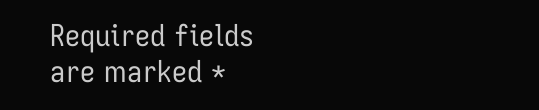Required fields are marked *